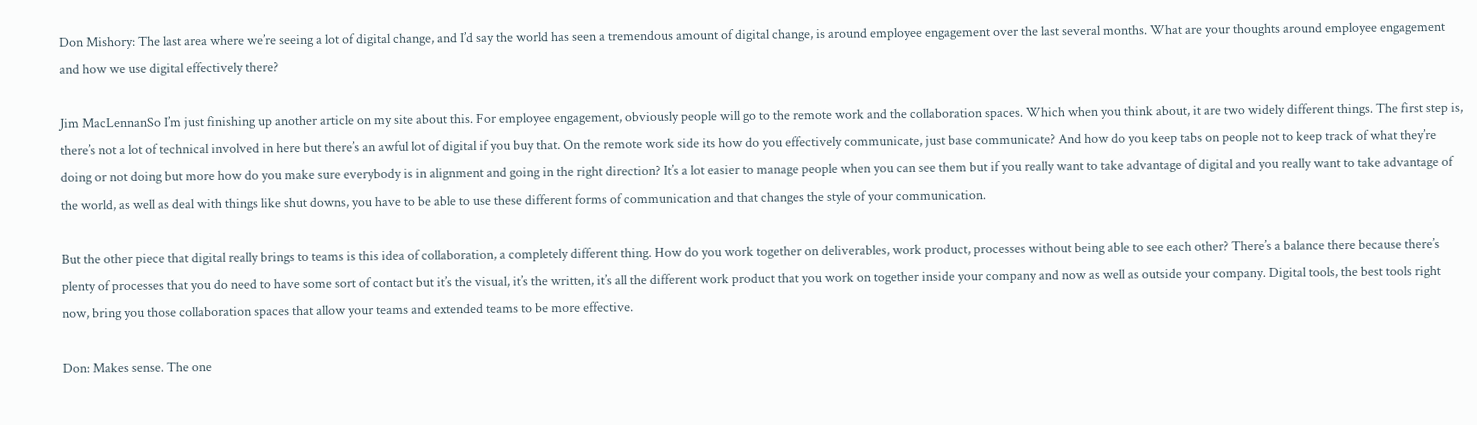Don Mishory: The last area where we’re seeing a lot of digital change, and I’d say the world has seen a tremendous amount of digital change, is around employee engagement over the last several months. What are your thoughts around employee engagement and how we use digital effectively there?

Jim MacLennanSo I’m just finishing up another article on my site about this. For employee engagement, obviously people will go to the remote work and the collaboration spaces. Which when you think about, it are two widely different things. The first step is, there’s not a lot of technical involved in here but there’s an awful lot of digital if you buy that. On the remote work side its how do you effectively communicate, just base communicate? And how do you keep tabs on people not to keep track of what they’re doing or not doing but more how do you make sure everybody is in alignment and going in the right direction? It’s a lot easier to manage people when you can see them but if you really want to take advantage of digital and you really want to take advantage of the world, as well as deal with things like shut downs, you have to be able to use these different forms of communication and that changes the style of your communication.

But the other piece that digital really brings to teams is this idea of collaboration, a completely different thing. How do you work together on deliverables, work product, processes without being able to see each other? There’s a balance there because there’s plenty of processes that you do need to have some sort of contact but it’s the visual, it’s the written, it’s all the different work product that you work on together inside your company and now as well as outside your company. Digital tools, the best tools right now, bring you those collaboration spaces that allow your teams and extended teams to be more effective.

Don: Makes sense. The one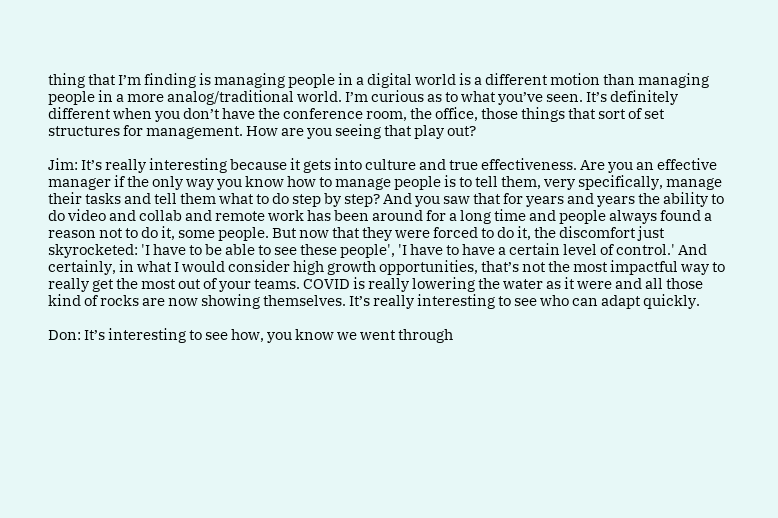thing that I’m finding is managing people in a digital world is a different motion than managing people in a more analog/traditional world. I’m curious as to what you’ve seen. It’s definitely different when you don’t have the conference room, the office, those things that sort of set structures for management. How are you seeing that play out?

Jim: It’s really interesting because it gets into culture and true effectiveness. Are you an effective manager if the only way you know how to manage people is to tell them, very specifically, manage their tasks and tell them what to do step by step? And you saw that for years and years the ability to do video and collab and remote work has been around for a long time and people always found a reason not to do it, some people. But now that they were forced to do it, the discomfort just skyrocketed: 'I have to be able to see these people', 'I have to have a certain level of control.' And certainly, in what I would consider high growth opportunities, that’s not the most impactful way to really get the most out of your teams. COVID is really lowering the water as it were and all those kind of rocks are now showing themselves. It’s really interesting to see who can adapt quickly.

Don: It’s interesting to see how, you know we went through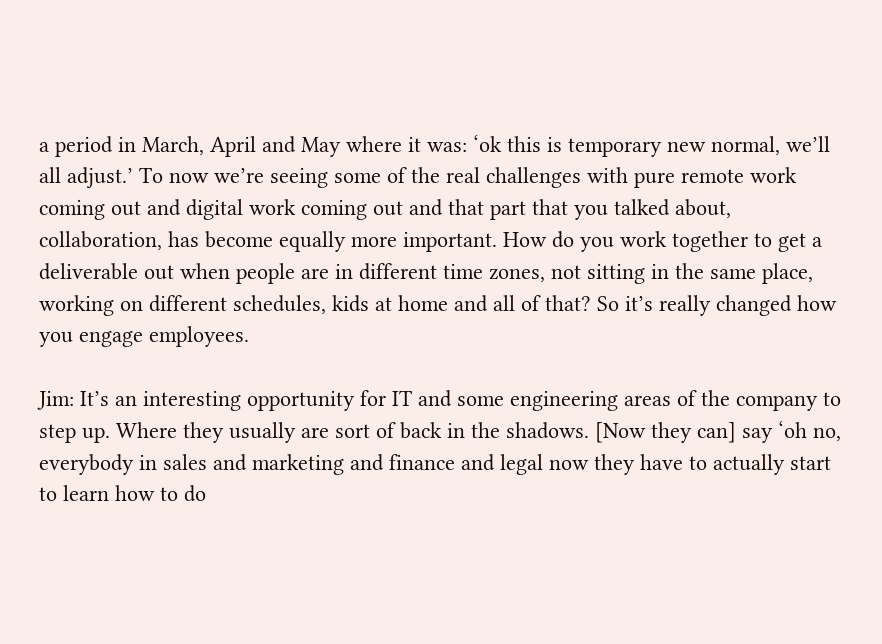a period in March, April and May where it was: ‘ok this is temporary new normal, we’ll all adjust.’ To now we’re seeing some of the real challenges with pure remote work coming out and digital work coming out and that part that you talked about, collaboration, has become equally more important. How do you work together to get a deliverable out when people are in different time zones, not sitting in the same place, working on different schedules, kids at home and all of that? So it’s really changed how you engage employees.

Jim: It’s an interesting opportunity for IT and some engineering areas of the company to step up. Where they usually are sort of back in the shadows. [Now they can] say ‘oh no, everybody in sales and marketing and finance and legal now they have to actually start to learn how to do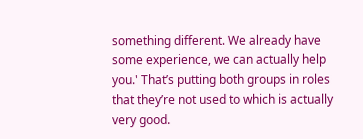something different. We already have some experience, we can actually help you.' That’s putting both groups in roles that they’re not used to which is actually very good.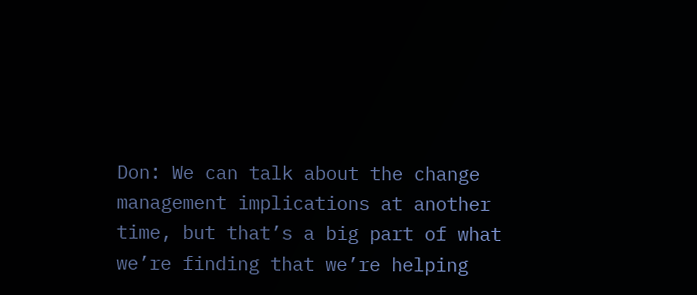Don: We can talk about the change management implications at another time, but that’s a big part of what we’re finding that we’re helping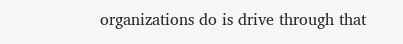organizations do is drive through that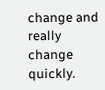change and really change quickly.